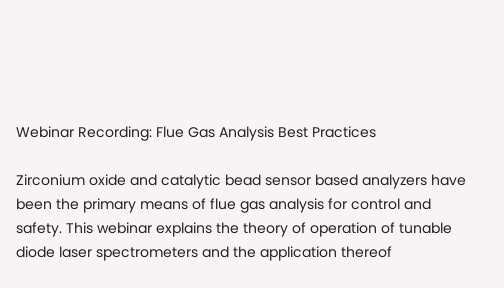Webinar Recording: Flue Gas Analysis Best Practices

Zirconium oxide and catalytic bead sensor based analyzers have been the primary means of flue gas analysis for control and safety. This webinar explains the theory of operation of tunable diode laser spectrometers and the application thereof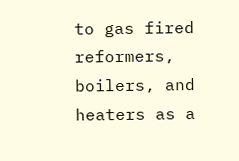to gas fired reformers, boilers, and heaters as a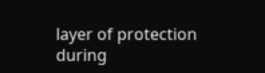layer of protection during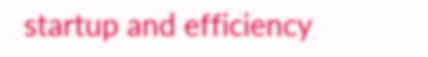startup and efficiency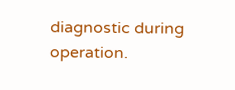diagnostic during operation.